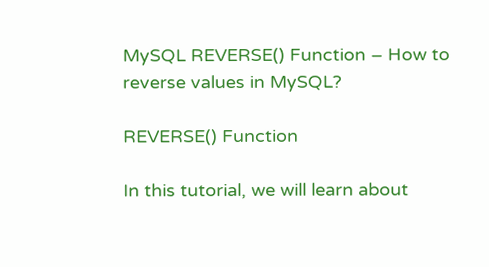MySQL REVERSE() Function – How to reverse values in MySQL?

REVERSE() Function

In this tutorial, we will learn about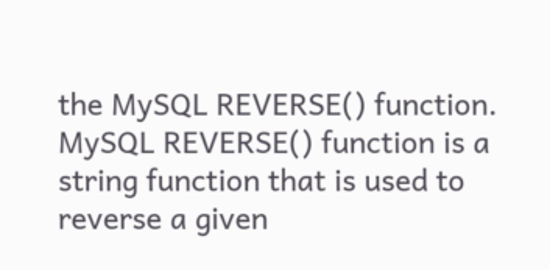the MySQL REVERSE() function. MySQL REVERSE() function is a string function that is used to reverse a given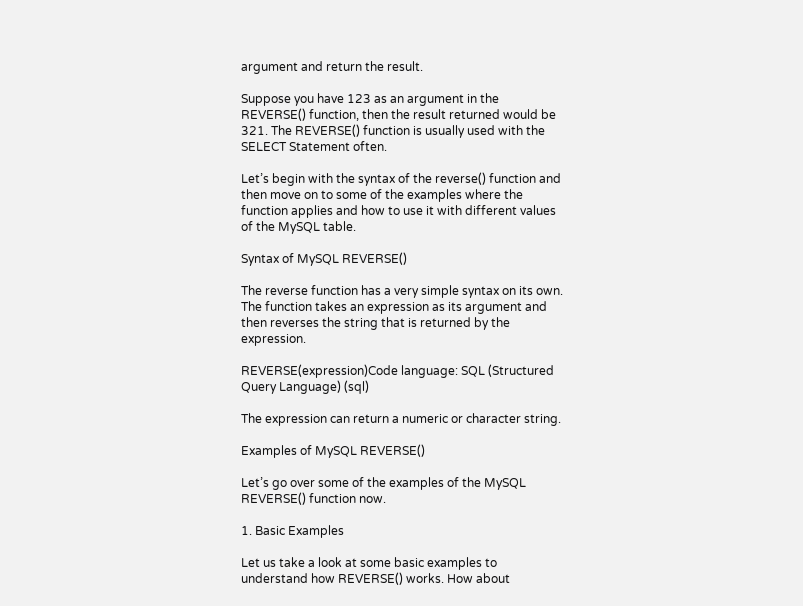argument and return the result.

Suppose you have 123 as an argument in the REVERSE() function, then the result returned would be 321. The REVERSE() function is usually used with the SELECT Statement often.

Let’s begin with the syntax of the reverse() function and then move on to some of the examples where the function applies and how to use it with different values of the MySQL table.

Syntax of MySQL REVERSE()

The reverse function has a very simple syntax on its own. The function takes an expression as its argument and then reverses the string that is returned by the expression.

REVERSE(expression)Code language: SQL (Structured Query Language) (sql)

The expression can return a numeric or character string.

Examples of MySQL REVERSE()

Let’s go over some of the examples of the MySQL REVERSE() function now.

1. Basic Examples

Let us take a look at some basic examples to understand how REVERSE() works. How about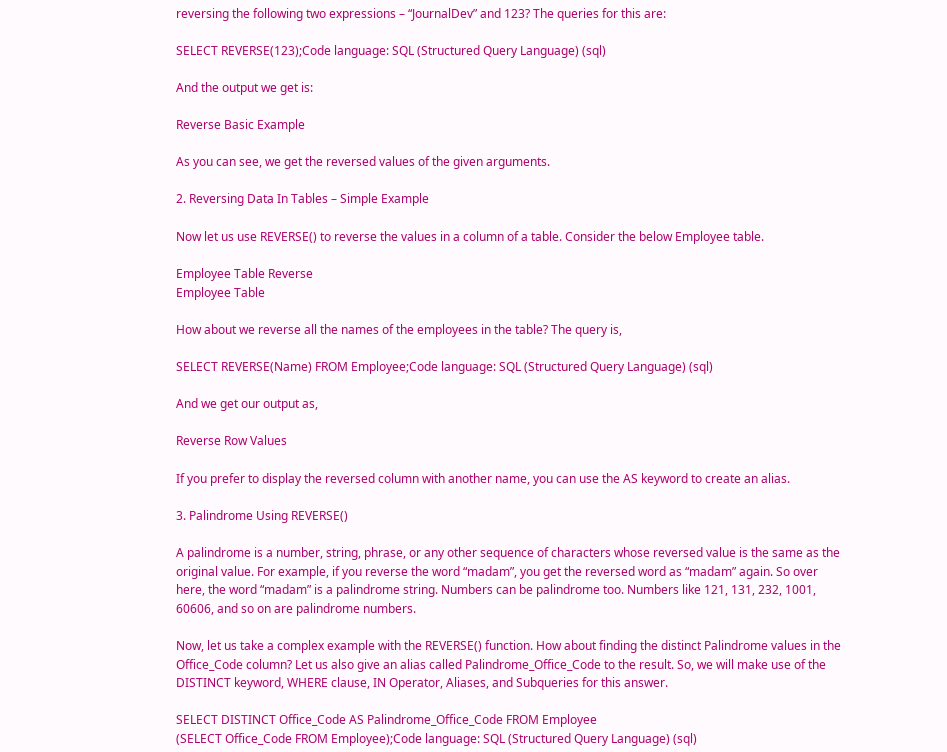reversing the following two expressions – “JournalDev” and 123? The queries for this are:

SELECT REVERSE(123);Code language: SQL (Structured Query Language) (sql)

And the output we get is:

Reverse Basic Example

As you can see, we get the reversed values of the given arguments.

2. Reversing Data In Tables – Simple Example

Now let us use REVERSE() to reverse the values in a column of a table. Consider the below Employee table.

Employee Table Reverse
Employee Table

How about we reverse all the names of the employees in the table? The query is,

SELECT REVERSE(Name) FROM Employee;Code language: SQL (Structured Query Language) (sql)

And we get our output as,

Reverse Row Values

If you prefer to display the reversed column with another name, you can use the AS keyword to create an alias.

3. Palindrome Using REVERSE()

A palindrome is a number, string, phrase, or any other sequence of characters whose reversed value is the same as the original value. For example, if you reverse the word “madam”, you get the reversed word as “madam” again. So over here, the word “madam” is a palindrome string. Numbers can be palindrome too. Numbers like 121, 131, 232, 1001, 60606, and so on are palindrome numbers.

Now, let us take a complex example with the REVERSE() function. How about finding the distinct Palindrome values in the Office_Code column? Let us also give an alias called Palindrome_Office_Code to the result. So, we will make use of the DISTINCT keyword, WHERE clause, IN Operator, Aliases, and Subqueries for this answer.

SELECT DISTINCT Office_Code AS Palindrome_Office_Code FROM Employee
(SELECT Office_Code FROM Employee);Code language: SQL (Structured Query Language) (sql)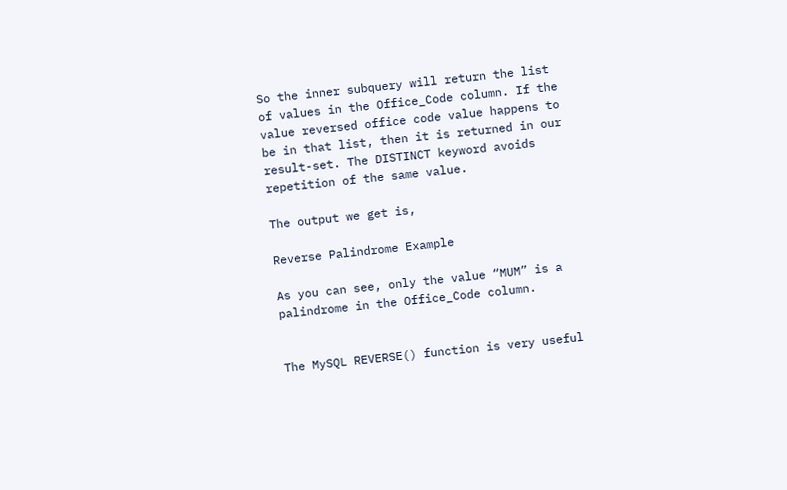So the inner subquery will return the list of values in the Office_Code column. If the value reversed office code value happens to be in that list, then it is returned in our result-set. The DISTINCT keyword avoids repetition of the same value.

The output we get is,

Reverse Palindrome Example

As you can see, only the value “MUM” is a palindrome in the Office_Code column.


The MySQL REVERSE() function is very useful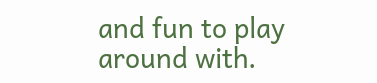and fun to play around with.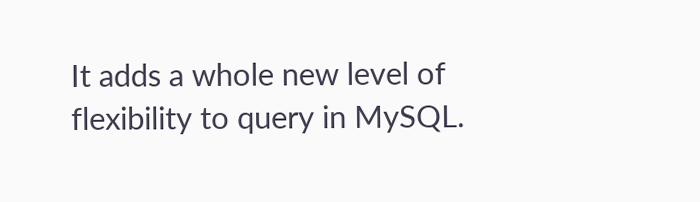It adds a whole new level of flexibility to query in MySQL.